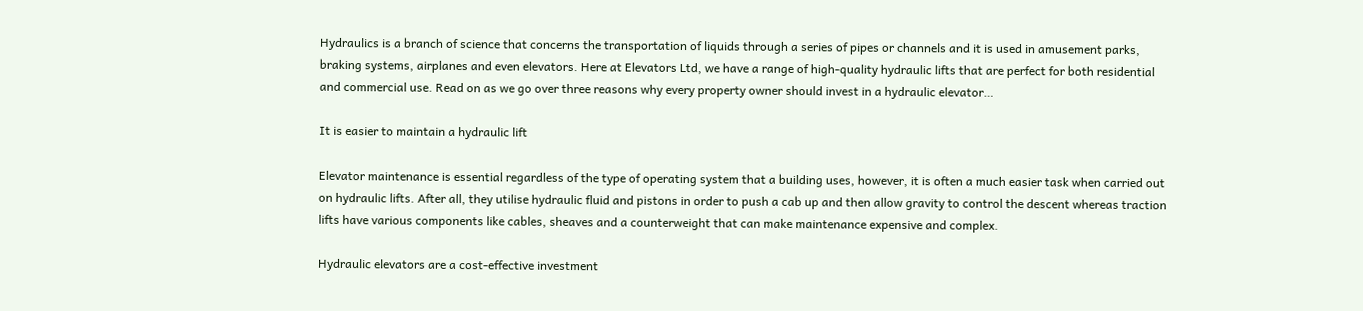Hydraulics is a branch of science that concerns the transportation of liquids through a series of pipes or channels and it is used in amusement parks, braking systems, airplanes and even elevators. Here at Elevators Ltd, we have a range of high-quality hydraulic lifts that are perfect for both residential and commercial use. Read on as we go over three reasons why every property owner should invest in a hydraulic elevator…

It is easier to maintain a hydraulic lift

Elevator maintenance is essential regardless of the type of operating system that a building uses, however, it is often a much easier task when carried out on hydraulic lifts. After all, they utilise hydraulic fluid and pistons in order to push a cab up and then allow gravity to control the descent whereas traction lifts have various components like cables, sheaves and a counterweight that can make maintenance expensive and complex.

Hydraulic elevators are a cost-effective investment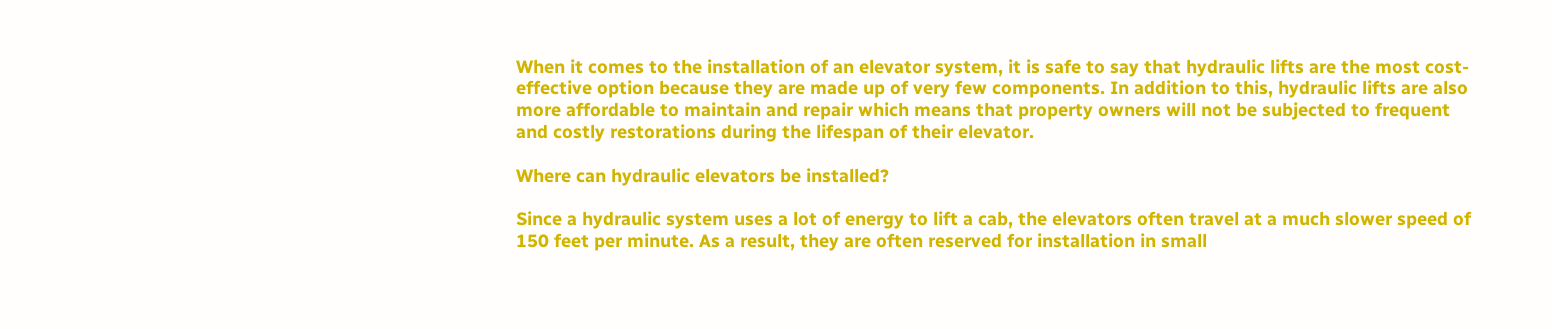When it comes to the installation of an elevator system, it is safe to say that hydraulic lifts are the most cost-effective option because they are made up of very few components. In addition to this, hydraulic lifts are also more affordable to maintain and repair which means that property owners will not be subjected to frequent and costly restorations during the lifespan of their elevator.

Where can hydraulic elevators be installed?

Since a hydraulic system uses a lot of energy to lift a cab, the elevators often travel at a much slower speed of 150 feet per minute. As a result, they are often reserved for installation in small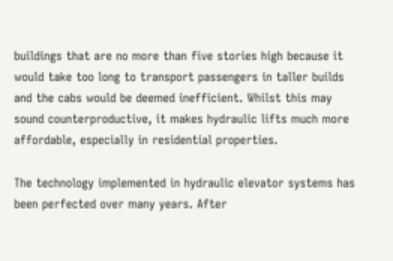buildings that are no more than five stories high because it would take too long to transport passengers in taller builds and the cabs would be deemed inefficient. Whilst this may sound counterproductive, it makes hydraulic lifts much more affordable, especially in residential properties.

The technology implemented in hydraulic elevator systems has been perfected over many years. After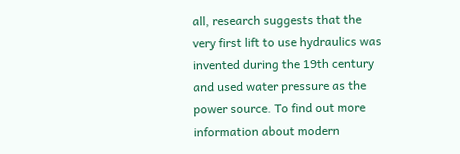all, research suggests that the very first lift to use hydraulics was invented during the 19th century and used water pressure as the power source. To find out more information about modern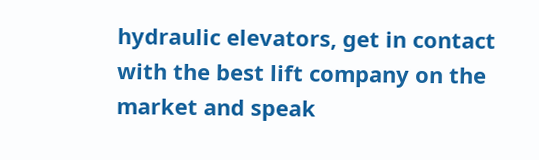hydraulic elevators, get in contact with the best lift company on the market and speak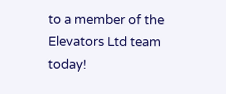to a member of the Elevators Ltd team today!